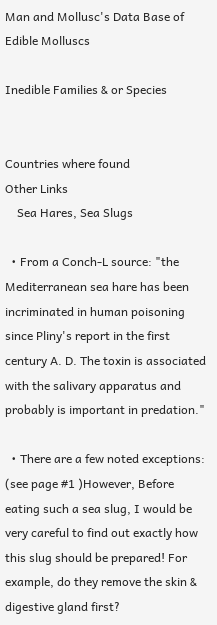Man and Mollusc's Data Base of Edible Molluscs

Inedible Families & or Species


Countries where found
Other Links
    Sea Hares, Sea Slugs

  • From a Conch-L source: "the Mediterranean sea hare has been incriminated in human poisoning since Pliny's report in the first century A. D. The toxin is associated with the salivary apparatus and probably is important in predation."

  • There are a few noted exceptions: (see page #1 )However, Before eating such a sea slug, I would be very careful to find out exactly how this slug should be prepared! For example, do they remove the skin & digestive gland first?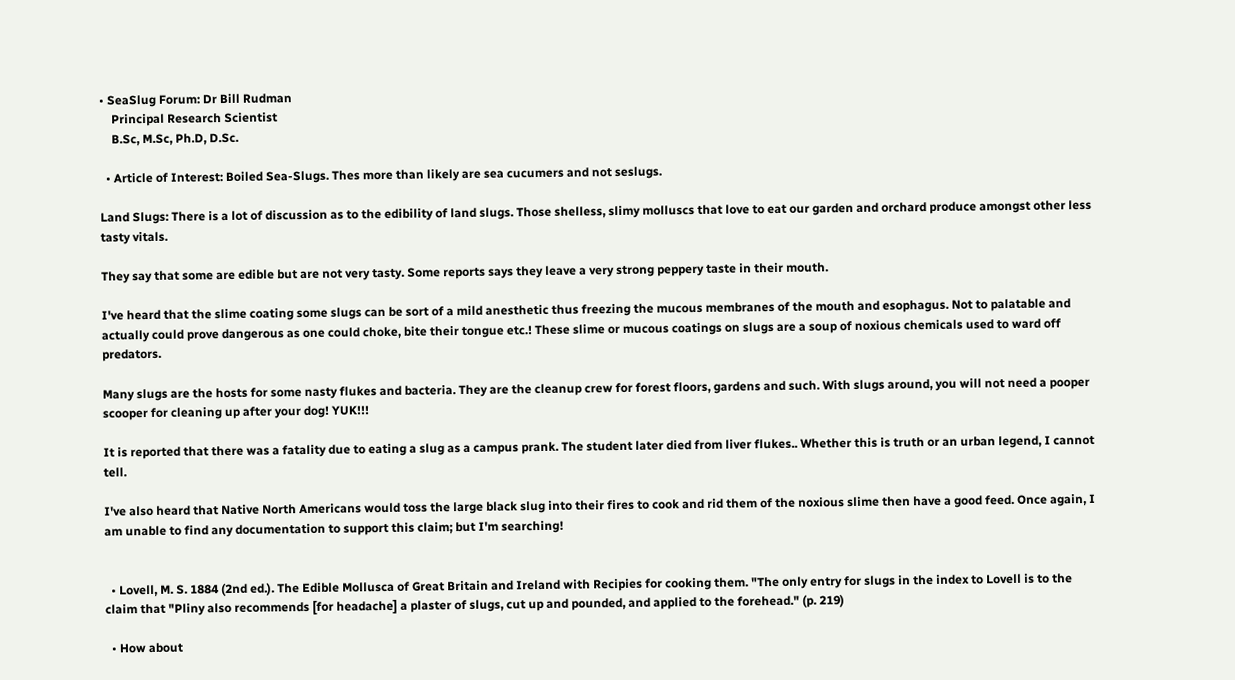• SeaSlug Forum: Dr Bill Rudman
    Principal Research Scientist
    B.Sc, M.Sc, Ph.D, D.Sc.

  • Article of Interest: Boiled Sea-Slugs. Thes more than likely are sea cucumers and not seslugs.

Land Slugs: There is a lot of discussion as to the edibility of land slugs. Those shelless, slimy molluscs that love to eat our garden and orchard produce amongst other less tasty vitals.

They say that some are edible but are not very tasty. Some reports says they leave a very strong peppery taste in their mouth.

I've heard that the slime coating some slugs can be sort of a mild anesthetic thus freezing the mucous membranes of the mouth and esophagus. Not to palatable and actually could prove dangerous as one could choke, bite their tongue etc.! These slime or mucous coatings on slugs are a soup of noxious chemicals used to ward off predators.

Many slugs are the hosts for some nasty flukes and bacteria. They are the cleanup crew for forest floors, gardens and such. With slugs around, you will not need a pooper scooper for cleaning up after your dog! YUK!!!

It is reported that there was a fatality due to eating a slug as a campus prank. The student later died from liver flukes.. Whether this is truth or an urban legend, I cannot tell.

I've also heard that Native North Americans would toss the large black slug into their fires to cook and rid them of the noxious slime then have a good feed. Once again, I am unable to find any documentation to support this claim; but I'm searching!


  • Lovell, M. S. 1884 (2nd ed.). The Edible Mollusca of Great Britain and Ireland with Recipies for cooking them. "The only entry for slugs in the index to Lovell is to the claim that "Pliny also recommends [for headache] a plaster of slugs, cut up and pounded, and applied to the forehead." (p. 219)

  • How about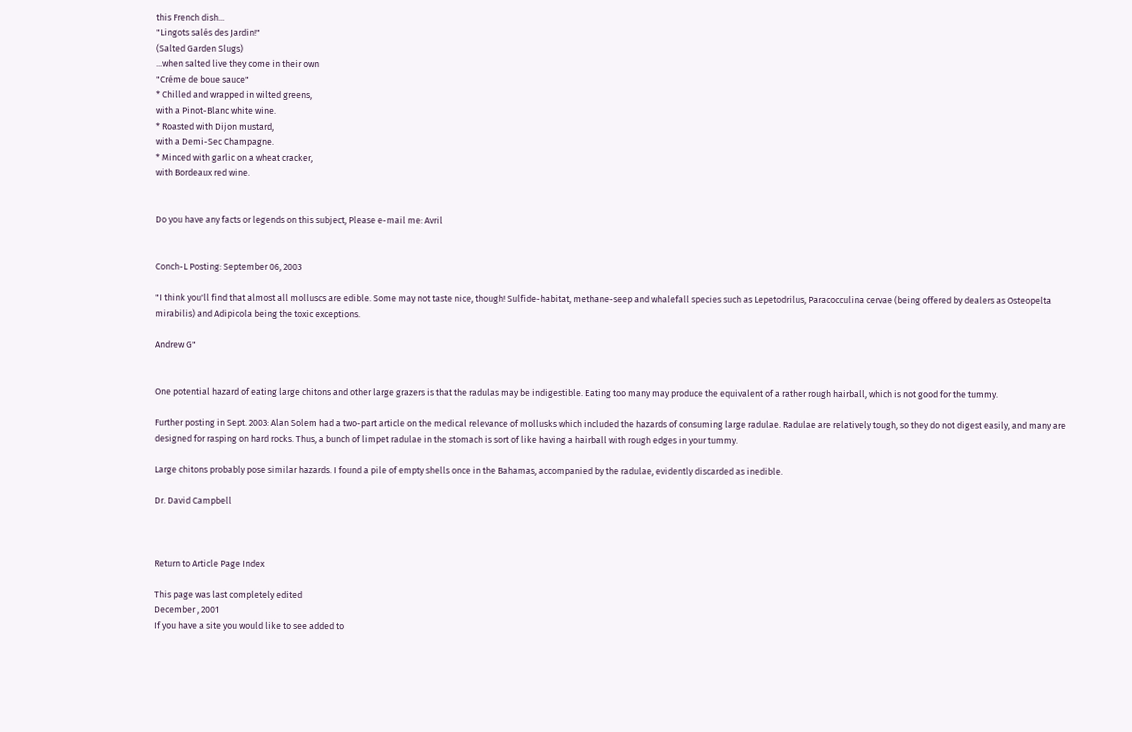this French dish...
"Lingots salés des Jardin!"
(Salted Garden Slugs)
...when salted live they come in their own
"Créme de boue sauce"
* Chilled and wrapped in wilted greens,
with a Pinot-Blanc white wine.
* Roasted with Dijon mustard,
with a Demi-Sec Champagne.
* Minced with garlic on a wheat cracker,
with Bordeaux red wine.


Do you have any facts or legends on this subject, Please e-mail me: Avril


Conch-L Posting: September 06, 2003

"I think you'll find that almost all molluscs are edible. Some may not taste nice, though! Sulfide-habitat, methane-seep and whalefall species such as Lepetodrilus, Paracocculina cervae (being offered by dealers as Osteopelta mirabilis) and Adipicola being the toxic exceptions.

Andrew G"


One potential hazard of eating large chitons and other large grazers is that the radulas may be indigestible. Eating too many may produce the equivalent of a rather rough hairball, which is not good for the tummy.

Further posting in Sept. 2003: Alan Solem had a two-part article on the medical relevance of mollusks which included the hazards of consuming large radulae. Radulae are relatively tough, so they do not digest easily, and many are designed for rasping on hard rocks. Thus, a bunch of limpet radulae in the stomach is sort of like having a hairball with rough edges in your tummy.

Large chitons probably pose similar hazards. I found a pile of empty shells once in the Bahamas, accompanied by the radulae, evidently discarded as inedible.

Dr. David Campbell



Return to Article Page Index

This page was last completely edited
December , 2001
If you have a site you would like to see added to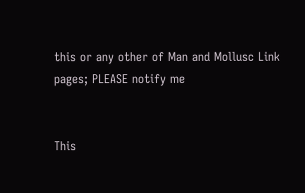this or any other of Man and Mollusc Link pages; PLEASE notify me


This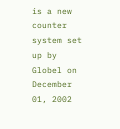is a new counter system set up by Globel on
December 01, 2002